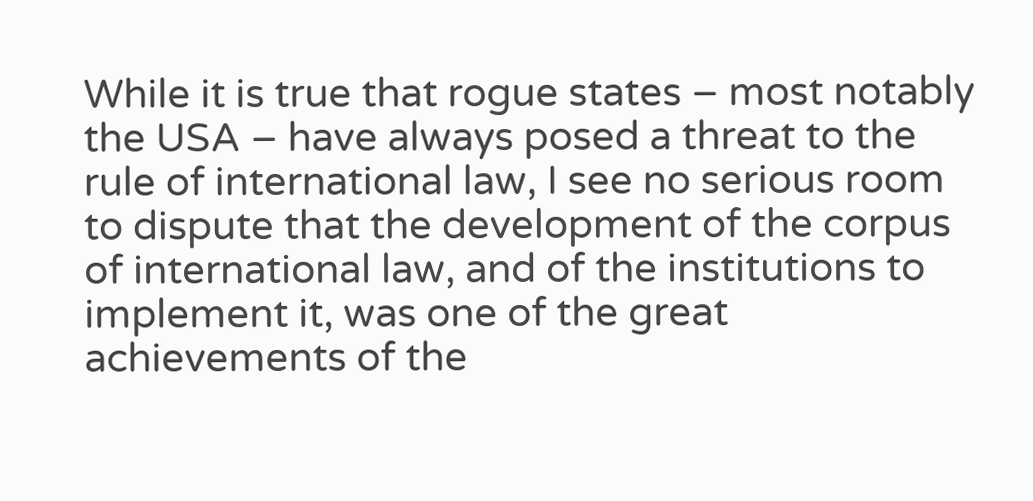While it is true that rogue states – most notably the USA – have always posed a threat to the rule of international law, I see no serious room to dispute that the development of the corpus of international law, and of the institutions to implement it, was one of the great achievements of the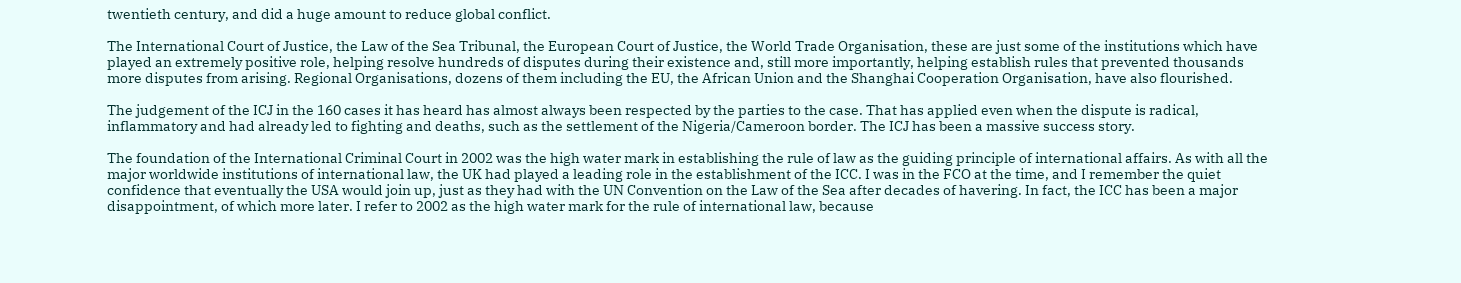twentieth century, and did a huge amount to reduce global conflict.

The International Court of Justice, the Law of the Sea Tribunal, the European Court of Justice, the World Trade Organisation, these are just some of the institutions which have played an extremely positive role, helping resolve hundreds of disputes during their existence and, still more importantly, helping establish rules that prevented thousands more disputes from arising. Regional Organisations, dozens of them including the EU, the African Union and the Shanghai Cooperation Organisation, have also flourished.

The judgement of the ICJ in the 160 cases it has heard has almost always been respected by the parties to the case. That has applied even when the dispute is radical, inflammatory and had already led to fighting and deaths, such as the settlement of the Nigeria/Cameroon border. The ICJ has been a massive success story.

The foundation of the International Criminal Court in 2002 was the high water mark in establishing the rule of law as the guiding principle of international affairs. As with all the major worldwide institutions of international law, the UK had played a leading role in the establishment of the ICC. I was in the FCO at the time, and I remember the quiet confidence that eventually the USA would join up, just as they had with the UN Convention on the Law of the Sea after decades of havering. In fact, the ICC has been a major disappointment, of which more later. I refer to 2002 as the high water mark for the rule of international law, because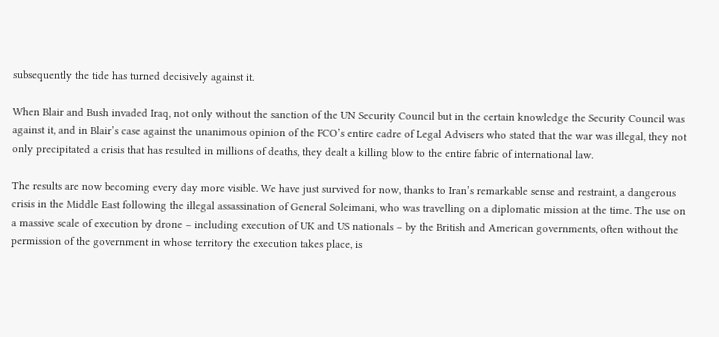subsequently the tide has turned decisively against it.

When Blair and Bush invaded Iraq, not only without the sanction of the UN Security Council but in the certain knowledge the Security Council was against it, and in Blair’s case against the unanimous opinion of the FCO’s entire cadre of Legal Advisers who stated that the war was illegal, they not only precipitated a crisis that has resulted in millions of deaths, they dealt a killing blow to the entire fabric of international law.

The results are now becoming every day more visible. We have just survived for now, thanks to Iran’s remarkable sense and restraint, a dangerous crisis in the Middle East following the illegal assassination of General Soleimani, who was travelling on a diplomatic mission at the time. The use on a massive scale of execution by drone – including execution of UK and US nationals – by the British and American governments, often without the permission of the government in whose territory the execution takes place, is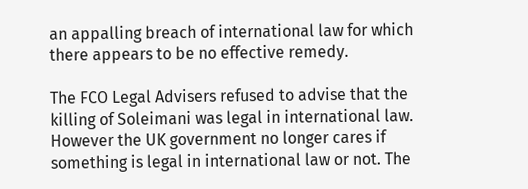an appalling breach of international law for which there appears to be no effective remedy.

The FCO Legal Advisers refused to advise that the killing of Soleimani was legal in international law. However the UK government no longer cares if something is legal in international law or not. The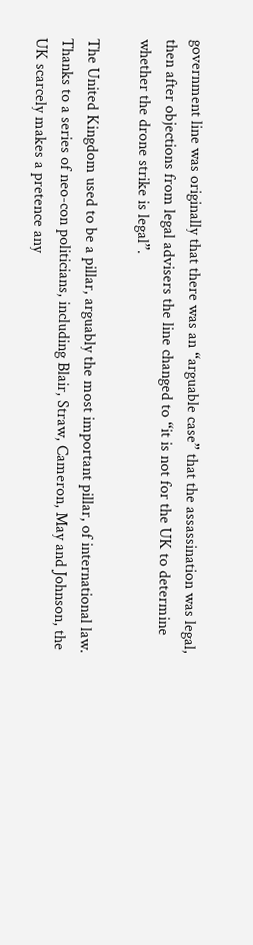government line was originally that there was an “arguable case” that the assassination was legal, then after objections from legal advisers the line changed to “it is not for the UK to determine whether the drone strike is legal”.

The United Kingdom used to be a pillar, arguably the most important pillar, of international law. Thanks to a series of neo-con politicians, including Blair, Straw, Cameron, May and Johnson, the UK scarcely makes a pretence any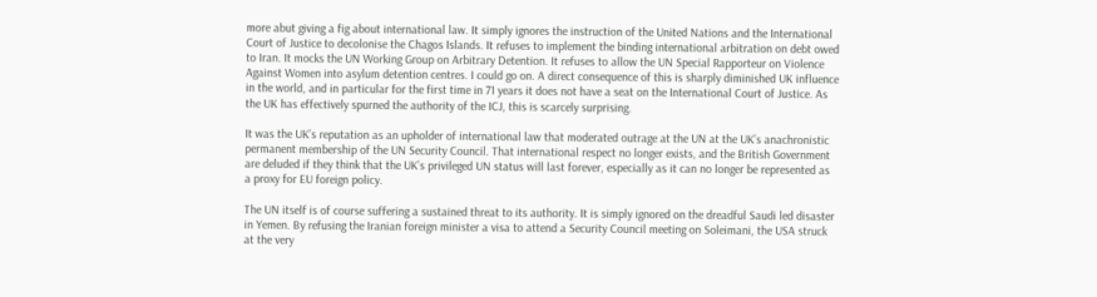more abut giving a fig about international law. It simply ignores the instruction of the United Nations and the International Court of Justice to decolonise the Chagos Islands. It refuses to implement the binding international arbitration on debt owed to Iran. It mocks the UN Working Group on Arbitrary Detention. It refuses to allow the UN Special Rapporteur on Violence Against Women into asylum detention centres. I could go on. A direct consequence of this is sharply diminished UK influence in the world, and in particular for the first time in 71 years it does not have a seat on the International Court of Justice. As the UK has effectively spurned the authority of the ICJ, this is scarcely surprising.

It was the UK’s reputation as an upholder of international law that moderated outrage at the UN at the UK’s anachronistic permanent membership of the UN Security Council. That international respect no longer exists, and the British Government are deluded if they think that the UK’s privileged UN status will last forever, especially as it can no longer be represented as a proxy for EU foreign policy.

The UN itself is of course suffering a sustained threat to its authority. It is simply ignored on the dreadful Saudi led disaster in Yemen. By refusing the Iranian foreign minister a visa to attend a Security Council meeting on Soleimani, the USA struck at the very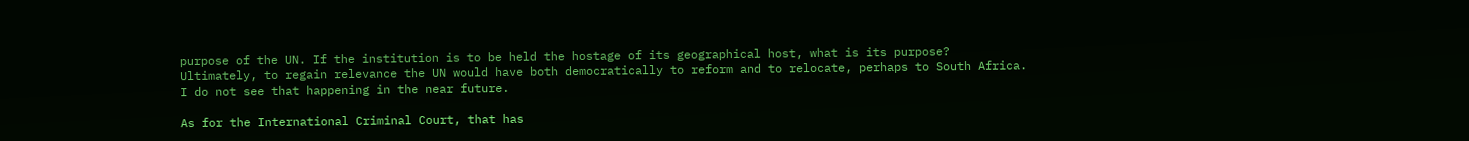purpose of the UN. If the institution is to be held the hostage of its geographical host, what is its purpose? Ultimately, to regain relevance the UN would have both democratically to reform and to relocate, perhaps to South Africa. I do not see that happening in the near future.

As for the International Criminal Court, that has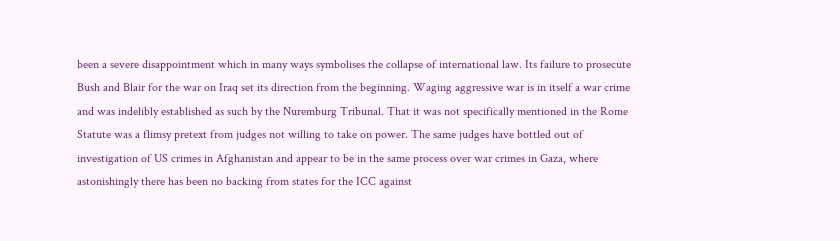been a severe disappointment which in many ways symbolises the collapse of international law. Its failure to prosecute Bush and Blair for the war on Iraq set its direction from the beginning. Waging aggressive war is in itself a war crime and was indelibly established as such by the Nuremburg Tribunal. That it was not specifically mentioned in the Rome Statute was a flimsy pretext from judges not willing to take on power. The same judges have bottled out of investigation of US crimes in Afghanistan and appear to be in the same process over war crimes in Gaza, where astonishingly there has been no backing from states for the ICC against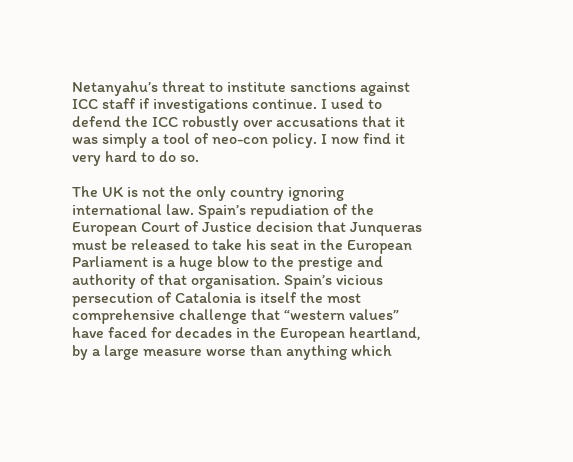Netanyahu’s threat to institute sanctions against ICC staff if investigations continue. I used to defend the ICC robustly over accusations that it was simply a tool of neo-con policy. I now find it very hard to do so.

The UK is not the only country ignoring international law. Spain’s repudiation of the European Court of Justice decision that Junqueras must be released to take his seat in the European Parliament is a huge blow to the prestige and authority of that organisation. Spain’s vicious persecution of Catalonia is itself the most comprehensive challenge that “western values” have faced for decades in the European heartland, by a large measure worse than anything which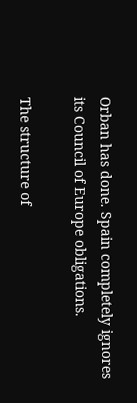Orban has done. Spain completely ignores its Council of Europe obligations.

The structure of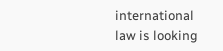international law is looking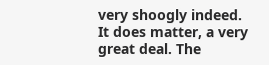very shoogly indeed. It does matter, a very great deal. The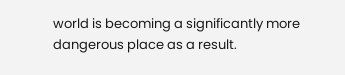world is becoming a significantly more dangerous place as a result.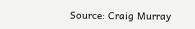Source: Craig Murray